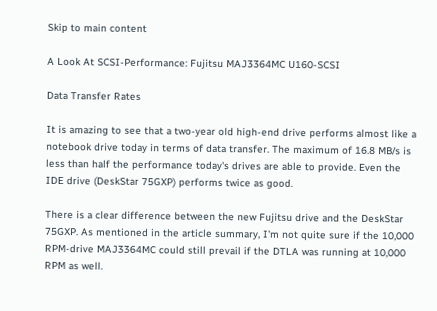Skip to main content

A Look At SCSI-Performance: Fujitsu MAJ3364MC U160-SCSI

Data Transfer Rates

It is amazing to see that a two-year old high-end drive performs almost like a notebook drive today in terms of data transfer. The maximum of 16.8 MB/s is less than half the performance today's drives are able to provide. Even the IDE drive (DeskStar 75GXP) performs twice as good.

There is a clear difference between the new Fujitsu drive and the DeskStar 75GXP. As mentioned in the article summary, I'm not quite sure if the 10,000 RPM-drive MAJ3364MC could still prevail if the DTLA was running at 10,000 RPM as well.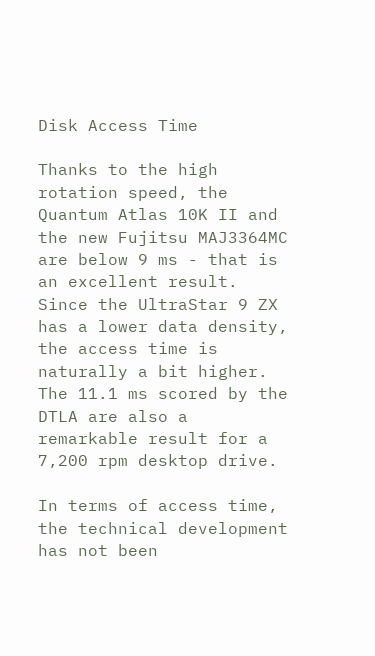Disk Access Time

Thanks to the high rotation speed, the Quantum Atlas 10K II and the new Fujitsu MAJ3364MC are below 9 ms - that is an excellent result. Since the UltraStar 9 ZX has a lower data density, the access time is naturally a bit higher. The 11.1 ms scored by the DTLA are also a remarkable result for a 7,200 rpm desktop drive.

In terms of access time, the technical development has not been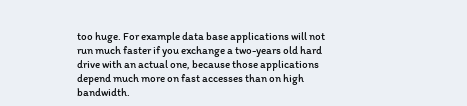too huge. For example data base applications will not run much faster if you exchange a two-years old hard drive with an actual one, because those applications depend much more on fast accesses than on high bandwidth.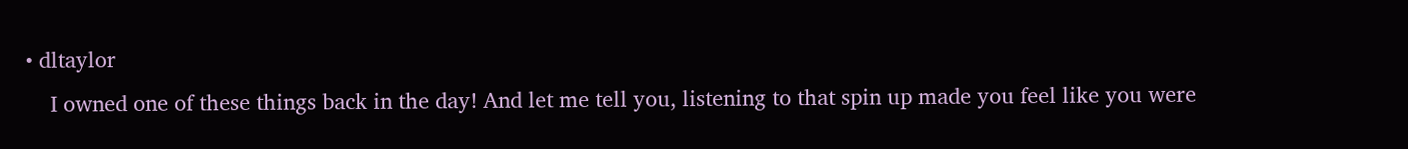• dltaylor
    I owned one of these things back in the day! And let me tell you, listening to that spin up made you feel like you were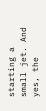starting a small jet. And yes, the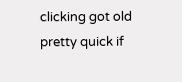clicking got old pretty quick if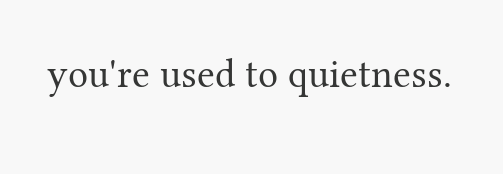you're used to quietness.